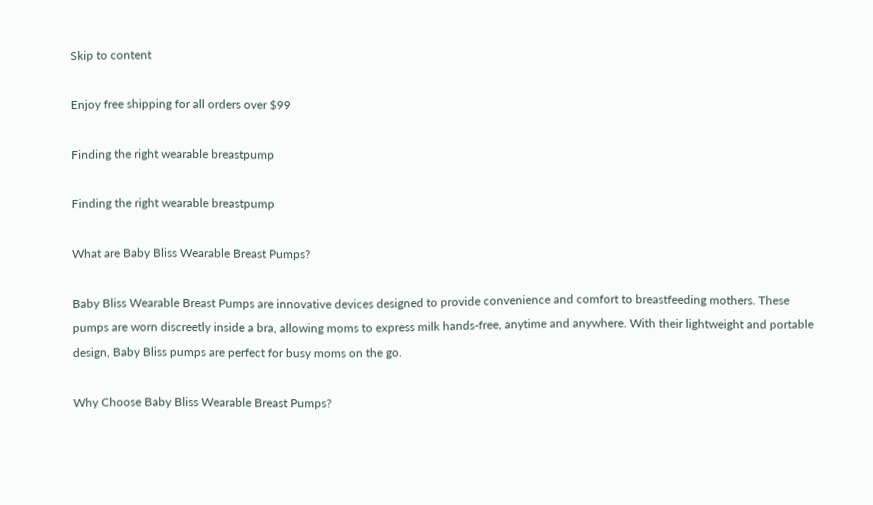Skip to content

Enjoy free shipping for all orders over $99

Finding the right wearable breastpump

Finding the right wearable breastpump

What are Baby Bliss Wearable Breast Pumps?

Baby Bliss Wearable Breast Pumps are innovative devices designed to provide convenience and comfort to breastfeeding mothers. These pumps are worn discreetly inside a bra, allowing moms to express milk hands-free, anytime and anywhere. With their lightweight and portable design, Baby Bliss pumps are perfect for busy moms on the go.

Why Choose Baby Bliss Wearable Breast Pumps?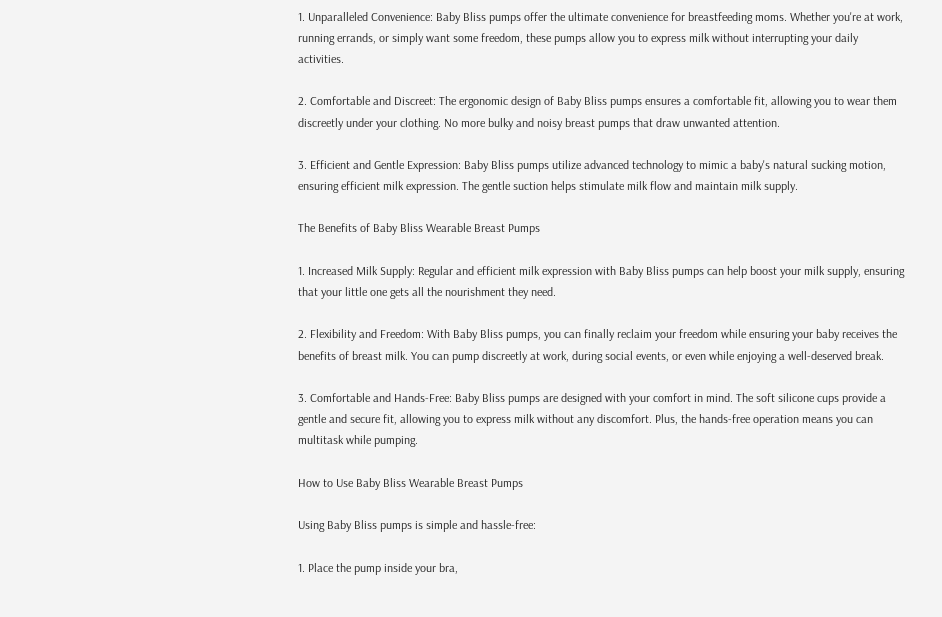1. Unparalleled Convenience: Baby Bliss pumps offer the ultimate convenience for breastfeeding moms. Whether you're at work, running errands, or simply want some freedom, these pumps allow you to express milk without interrupting your daily activities.

2. Comfortable and Discreet: The ergonomic design of Baby Bliss pumps ensures a comfortable fit, allowing you to wear them discreetly under your clothing. No more bulky and noisy breast pumps that draw unwanted attention.

3. Efficient and Gentle Expression: Baby Bliss pumps utilize advanced technology to mimic a baby's natural sucking motion, ensuring efficient milk expression. The gentle suction helps stimulate milk flow and maintain milk supply.

The Benefits of Baby Bliss Wearable Breast Pumps

1. Increased Milk Supply: Regular and efficient milk expression with Baby Bliss pumps can help boost your milk supply, ensuring that your little one gets all the nourishment they need.

2. Flexibility and Freedom: With Baby Bliss pumps, you can finally reclaim your freedom while ensuring your baby receives the benefits of breast milk. You can pump discreetly at work, during social events, or even while enjoying a well-deserved break.

3. Comfortable and Hands-Free: Baby Bliss pumps are designed with your comfort in mind. The soft silicone cups provide a gentle and secure fit, allowing you to express milk without any discomfort. Plus, the hands-free operation means you can multitask while pumping.

How to Use Baby Bliss Wearable Breast Pumps

Using Baby Bliss pumps is simple and hassle-free:

1. Place the pump inside your bra,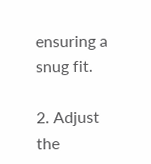ensuring a snug fit.

2. Adjust the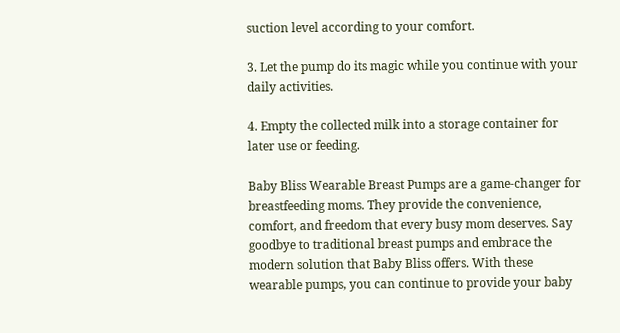suction level according to your comfort.

3. Let the pump do its magic while you continue with your daily activities.

4. Empty the collected milk into a storage container for later use or feeding.

Baby Bliss Wearable Breast Pumps are a game-changer for breastfeeding moms. They provide the convenience, comfort, and freedom that every busy mom deserves. Say goodbye to traditional breast pumps and embrace the modern solution that Baby Bliss offers. With these wearable pumps, you can continue to provide your baby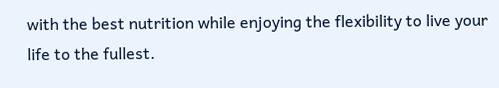with the best nutrition while enjoying the flexibility to live your life to the fullest.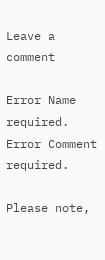Leave a comment

Error Name required.
Error Comment required.

Please note,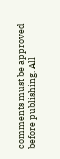comments must be approved before publishing. All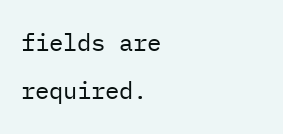fields are required.